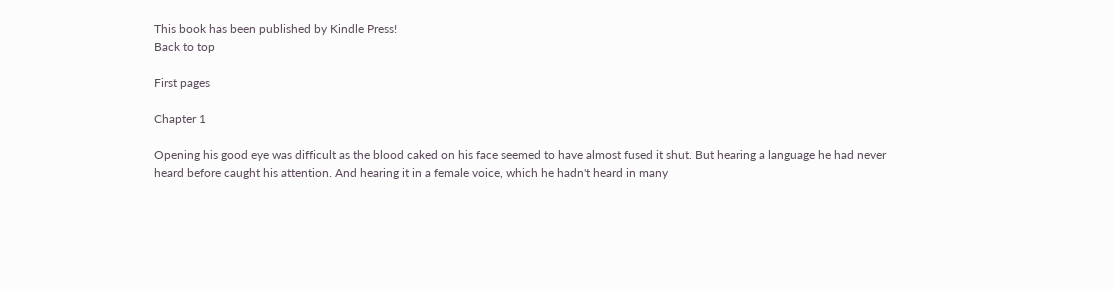This book has been published by Kindle Press!
Back to top

First pages

Chapter 1

Opening his good eye was difficult as the blood caked on his face seemed to have almost fused it shut. But hearing a language he had never heard before caught his attention. And hearing it in a female voice, which he hadn't heard in many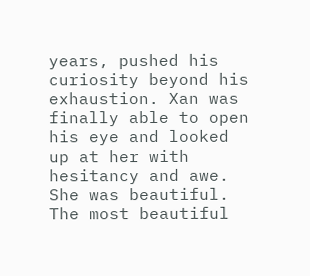years, pushed his curiosity beyond his exhaustion. Xan was finally able to open his eye and looked up at her with hesitancy and awe. She was beautiful. The most beautiful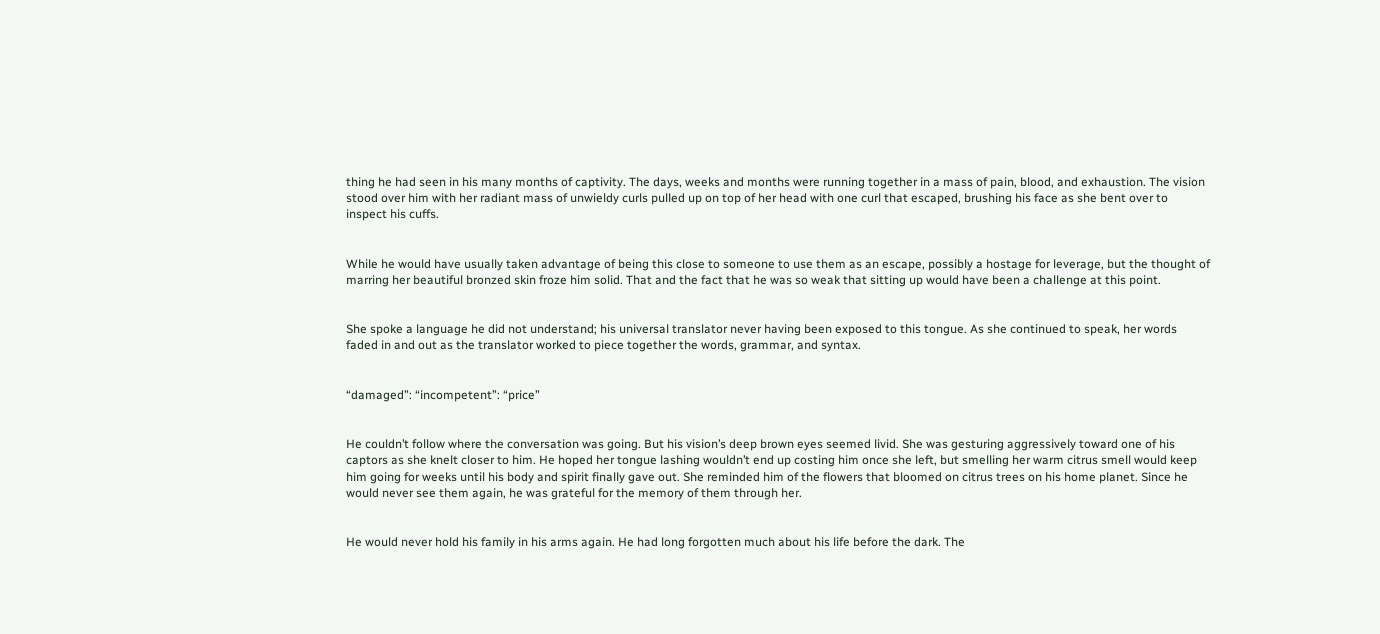thing he had seen in his many months of captivity. The days, weeks and months were running together in a mass of pain, blood, and exhaustion. The vision stood over him with her radiant mass of unwieldy curls pulled up on top of her head with one curl that escaped, brushing his face as she bent over to inspect his cuffs.


While he would have usually taken advantage of being this close to someone to use them as an escape, possibly a hostage for leverage, but the thought of marring her beautiful bronzed skin froze him solid. That and the fact that he was so weak that sitting up would have been a challenge at this point.


She spoke a language he did not understand; his universal translator never having been exposed to this tongue. As she continued to speak, her words faded in and out as the translator worked to piece together the words, grammar, and syntax.


“damaged”: “incompetent”: “price”


He couldn’t follow where the conversation was going. But his vision’s deep brown eyes seemed livid. She was gesturing aggressively toward one of his captors as she knelt closer to him. He hoped her tongue lashing wouldn’t end up costing him once she left, but smelling her warm citrus smell would keep him going for weeks until his body and spirit finally gave out. She reminded him of the flowers that bloomed on citrus trees on his home planet. Since he would never see them again, he was grateful for the memory of them through her.


He would never hold his family in his arms again. He had long forgotten much about his life before the dark. The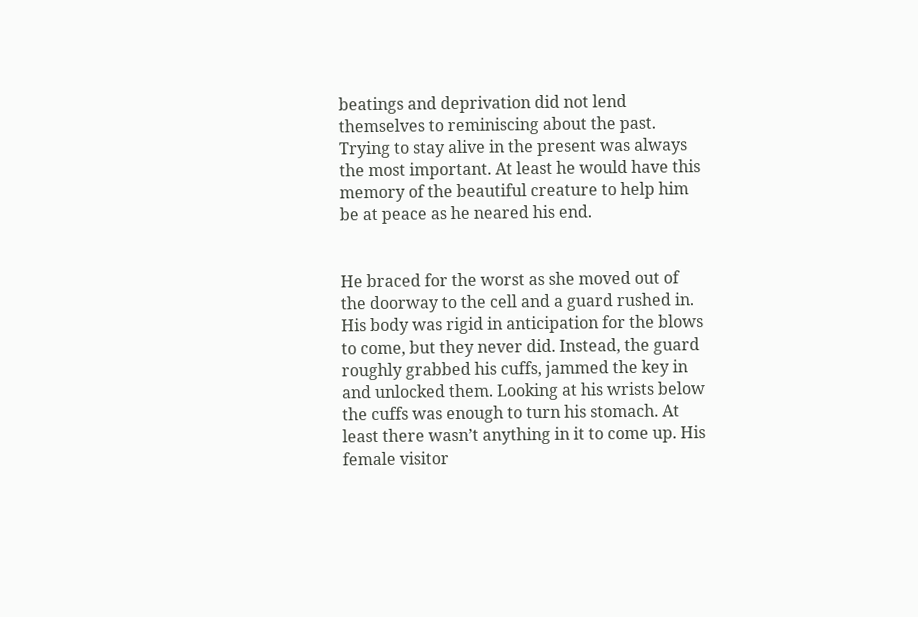beatings and deprivation did not lend themselves to reminiscing about the past. Trying to stay alive in the present was always the most important. At least he would have this memory of the beautiful creature to help him be at peace as he neared his end.


He braced for the worst as she moved out of the doorway to the cell and a guard rushed in. His body was rigid in anticipation for the blows to come, but they never did. Instead, the guard roughly grabbed his cuffs, jammed the key in and unlocked them. Looking at his wrists below the cuffs was enough to turn his stomach. At least there wasn’t anything in it to come up. His female visitor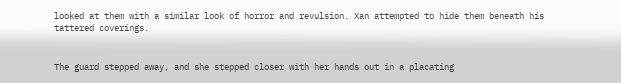looked at them with a similar look of horror and revulsion. Xan attempted to hide them beneath his tattered coverings.


The guard stepped away, and she stepped closer with her hands out in a placating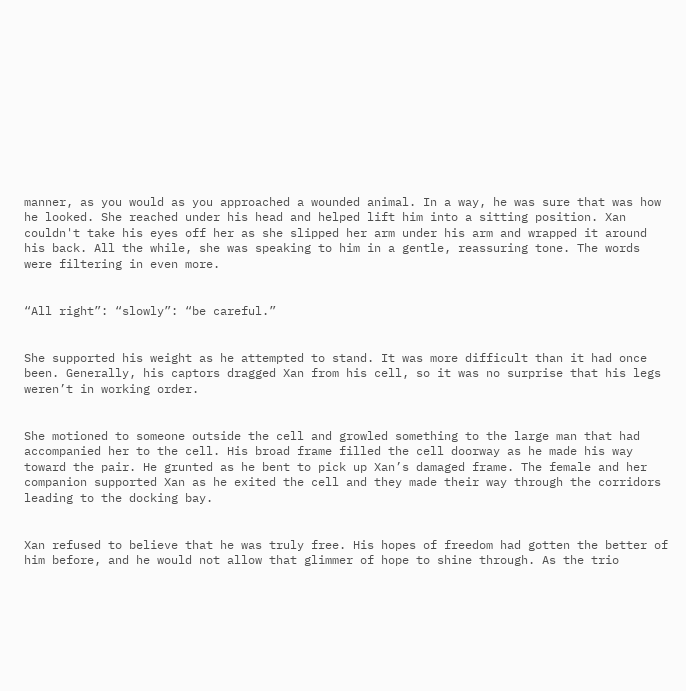manner, as you would as you approached a wounded animal. In a way, he was sure that was how he looked. She reached under his head and helped lift him into a sitting position. Xan couldn't take his eyes off her as she slipped her arm under his arm and wrapped it around his back. All the while, she was speaking to him in a gentle, reassuring tone. The words were filtering in even more.


“All right”: “slowly”: “be careful.”


She supported his weight as he attempted to stand. It was more difficult than it had once been. Generally, his captors dragged Xan from his cell, so it was no surprise that his legs weren’t in working order.


She motioned to someone outside the cell and growled something to the large man that had accompanied her to the cell. His broad frame filled the cell doorway as he made his way toward the pair. He grunted as he bent to pick up Xan’s damaged frame. The female and her companion supported Xan as he exited the cell and they made their way through the corridors leading to the docking bay.


Xan refused to believe that he was truly free. His hopes of freedom had gotten the better of him before, and he would not allow that glimmer of hope to shine through. As the trio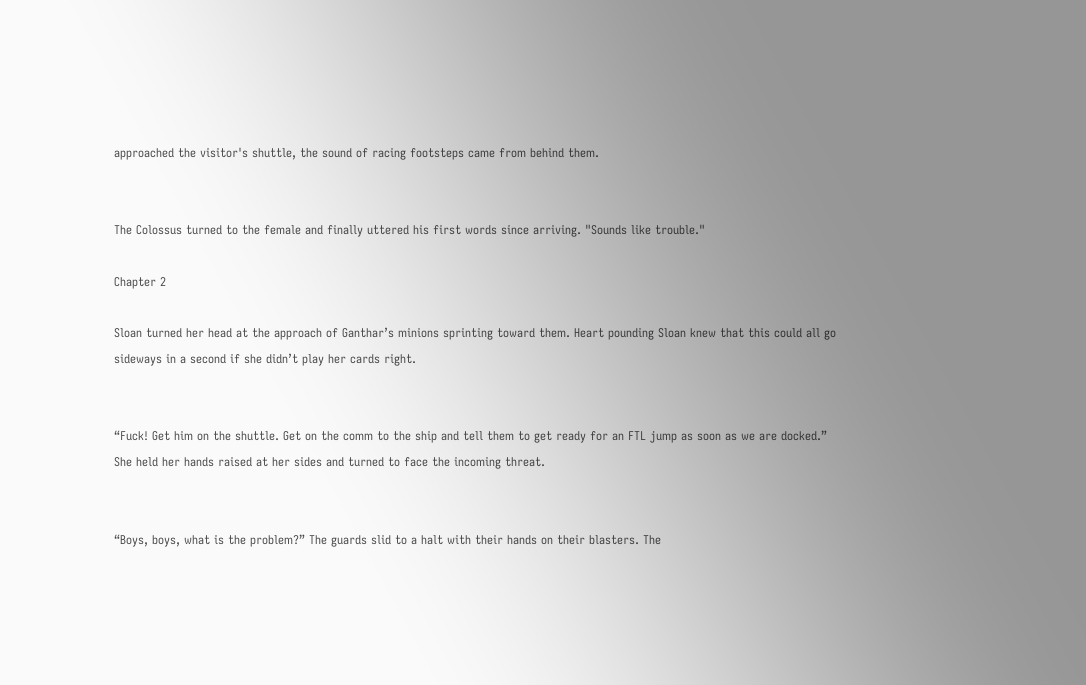approached the visitor's shuttle, the sound of racing footsteps came from behind them.


The Colossus turned to the female and finally uttered his first words since arriving. "Sounds like trouble."

Chapter 2

Sloan turned her head at the approach of Ganthar’s minions sprinting toward them. Heart pounding Sloan knew that this could all go sideways in a second if she didn’t play her cards right.


“Fuck! Get him on the shuttle. Get on the comm to the ship and tell them to get ready for an FTL jump as soon as we are docked.” She held her hands raised at her sides and turned to face the incoming threat.


“Boys, boys, what is the problem?” The guards slid to a halt with their hands on their blasters. The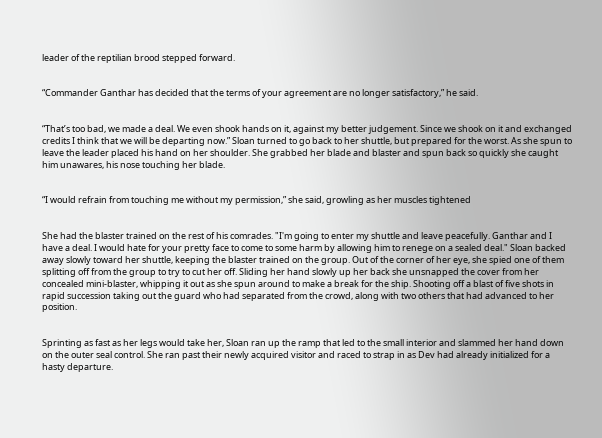leader of the reptilian brood stepped forward.


“Commander Ganthar has decided that the terms of your agreement are no longer satisfactory,” he said.


“That’s too bad, we made a deal. We even shook hands on it, against my better judgement. Since we shook on it and exchanged credits I think that we will be departing now.” Sloan turned to go back to her shuttle, but prepared for the worst. As she spun to leave the leader placed his hand on her shoulder. She grabbed her blade and blaster and spun back so quickly she caught him unawares, his nose touching her blade.


“I would refrain from touching me without my permission,” she said, growling as her muscles tightened


She had the blaster trained on the rest of his comrades. "I'm going to enter my shuttle and leave peacefully. Ganthar and I have a deal. I would hate for your pretty face to come to some harm by allowing him to renege on a sealed deal." Sloan backed away slowly toward her shuttle, keeping the blaster trained on the group. Out of the corner of her eye, she spied one of them splitting off from the group to try to cut her off. Sliding her hand slowly up her back she unsnapped the cover from her concealed mini-blaster, whipping it out as she spun around to make a break for the ship. Shooting off a blast of five shots in rapid succession taking out the guard who had separated from the crowd, along with two others that had advanced to her position.


Sprinting as fast as her legs would take her, Sloan ran up the ramp that led to the small interior and slammed her hand down on the outer seal control. She ran past their newly acquired visitor and raced to strap in as Dev had already initialized for a hasty departure.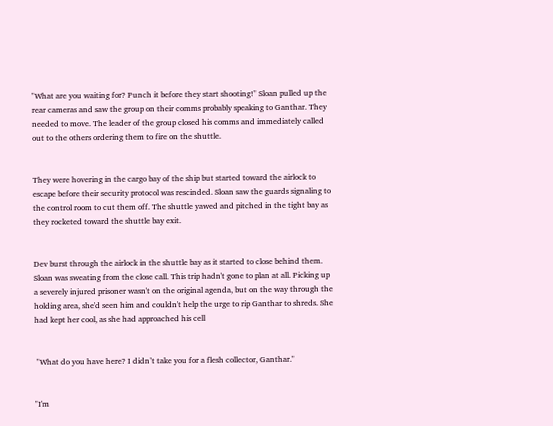"What are you waiting for? Punch it before they start shooting!" Sloan pulled up the rear cameras and saw the group on their comms probably speaking to Ganthar. They needed to move. The leader of the group closed his comms and immediately called out to the others ordering them to fire on the shuttle.


They were hovering in the cargo bay of the ship but started toward the airlock to escape before their security protocol was rescinded. Sloan saw the guards signaling to the control room to cut them off. The shuttle yawed and pitched in the tight bay as they rocketed toward the shuttle bay exit.


Dev burst through the airlock in the shuttle bay as it started to close behind them. Sloan was sweating from the close call. This trip hadn't gone to plan at all. Picking up a severely injured prisoner wasn't on the original agenda, but on the way through the holding area, she'd seen him and couldn't help the urge to rip Ganthar to shreds. She had kept her cool, as she had approached his cell


 "What do you have here? I didn’t take you for a flesh collector, Ganthar."


"I'm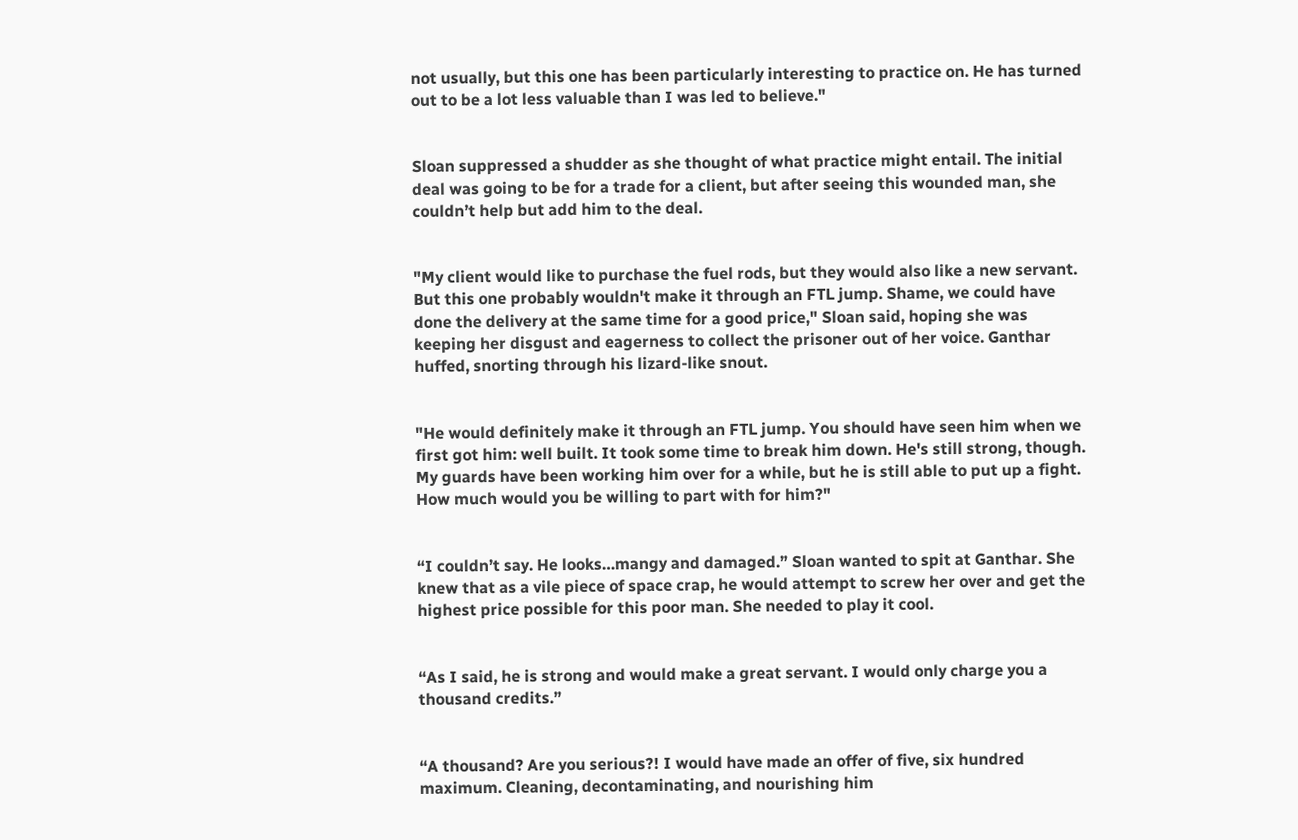not usually, but this one has been particularly interesting to practice on. He has turned out to be a lot less valuable than I was led to believe."


Sloan suppressed a shudder as she thought of what practice might entail. The initial deal was going to be for a trade for a client, but after seeing this wounded man, she couldn’t help but add him to the deal.


"My client would like to purchase the fuel rods, but they would also like a new servant. But this one probably wouldn't make it through an FTL jump. Shame, we could have done the delivery at the same time for a good price," Sloan said, hoping she was keeping her disgust and eagerness to collect the prisoner out of her voice. Ganthar huffed, snorting through his lizard-like snout.


"He would definitely make it through an FTL jump. You should have seen him when we first got him: well built. It took some time to break him down. He's still strong, though. My guards have been working him over for a while, but he is still able to put up a fight. How much would you be willing to part with for him?"


“I couldn’t say. He looks…mangy and damaged.” Sloan wanted to spit at Ganthar. She knew that as a vile piece of space crap, he would attempt to screw her over and get the highest price possible for this poor man. She needed to play it cool.


“As I said, he is strong and would make a great servant. I would only charge you a thousand credits.”


“A thousand? Are you serious?! I would have made an offer of five, six hundred maximum. Cleaning, decontaminating, and nourishing him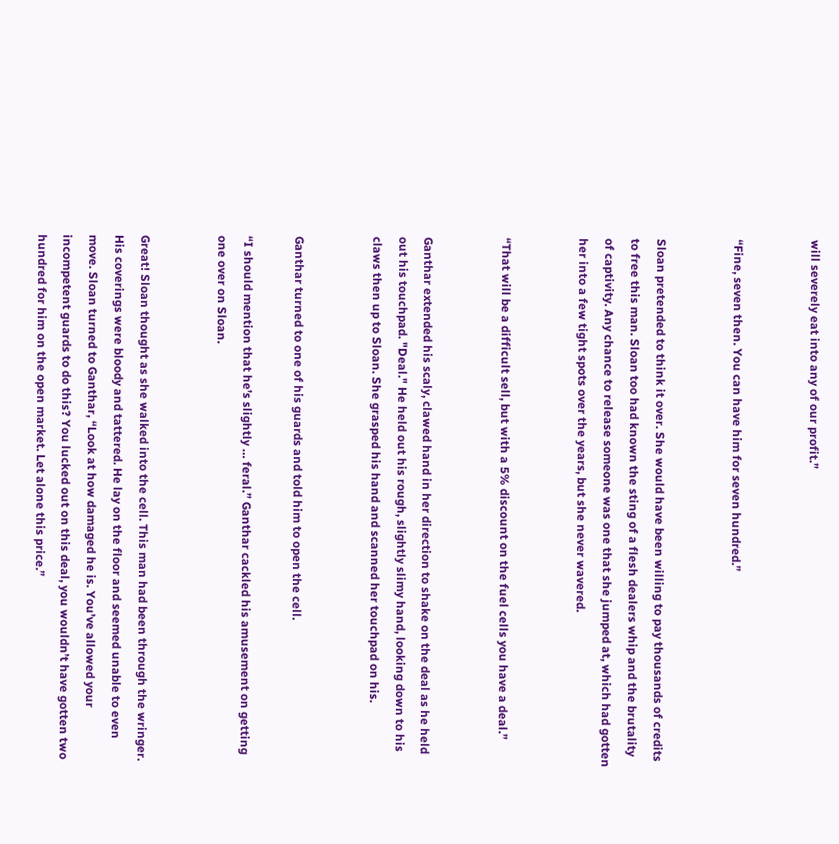will severely eat into any of our profit.”


“Fine, seven then. You can have him for seven hundred.”


Sloan pretended to think it over. She would have been willing to pay thousands of credits to free this man. Sloan too had known the sting of a flesh dealers whip and the brutality of captivity. Any chance to release someone was one that she jumped at, which had gotten her into a few tight spots over the years, but she never wavered.


“That will be a difficult sell, but with a 5% discount on the fuel cells you have a deal.”


Ganthar extended his scaly, clawed hand in her direction to shake on the deal as he held out his touchpad. "Deal." He held out his rough, slightly slimy hand, looking down to his claws then up to Sloan. She grasped his hand and scanned her touchpad on his.


Ganthar turned to one of his guards and told him to open the cell.

“I should mention that he’s slightly … feral.” Ganthar cackled his amusement on getting one over on Sloan.


Great! Sloan thought as she walked into the cell. This man had been through the wringer. His coverings were bloody and tattered. He lay on the floor and seemed unable to even move. Sloan turned to Ganthar, “Look at how damaged he is. You’ve allowed your incompetent guards to do this? You lucked out on this deal, you wouldn’t have gotten two hundred for him on the open market. Let alone this price.”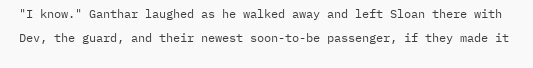"I know." Ganthar laughed as he walked away and left Sloan there with Dev, the guard, and their newest soon-to-be passenger, if they made it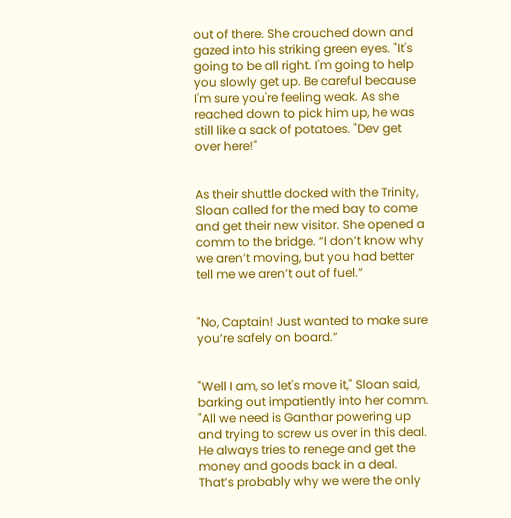out of there. She crouched down and gazed into his striking green eyes. "It's going to be all right. I'm going to help you slowly get up. Be careful because I'm sure you're feeling weak. As she reached down to pick him up, he was still like a sack of potatoes. "Dev get over here!"


As their shuttle docked with the Trinity, Sloan called for the med bay to come and get their new visitor. She opened a comm to the bridge. “I don’t know why we aren’t moving, but you had better tell me we aren’t out of fuel.”


"No, Captain! Just wanted to make sure you’re safely on board.”


"Well I am, so let's move it," Sloan said, barking out impatiently into her comm. "All we need is Ganthar powering up and trying to screw us over in this deal. He always tries to renege and get the money and goods back in a deal. That’s probably why we were the only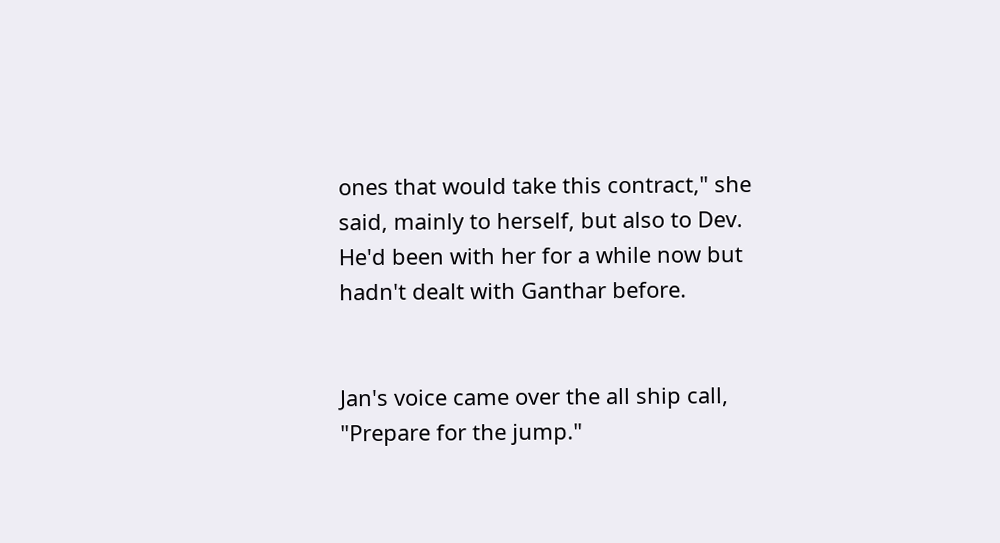ones that would take this contract," she said, mainly to herself, but also to Dev. He'd been with her for a while now but hadn't dealt with Ganthar before.


Jan's voice came over the all ship call, "Prepare for the jump."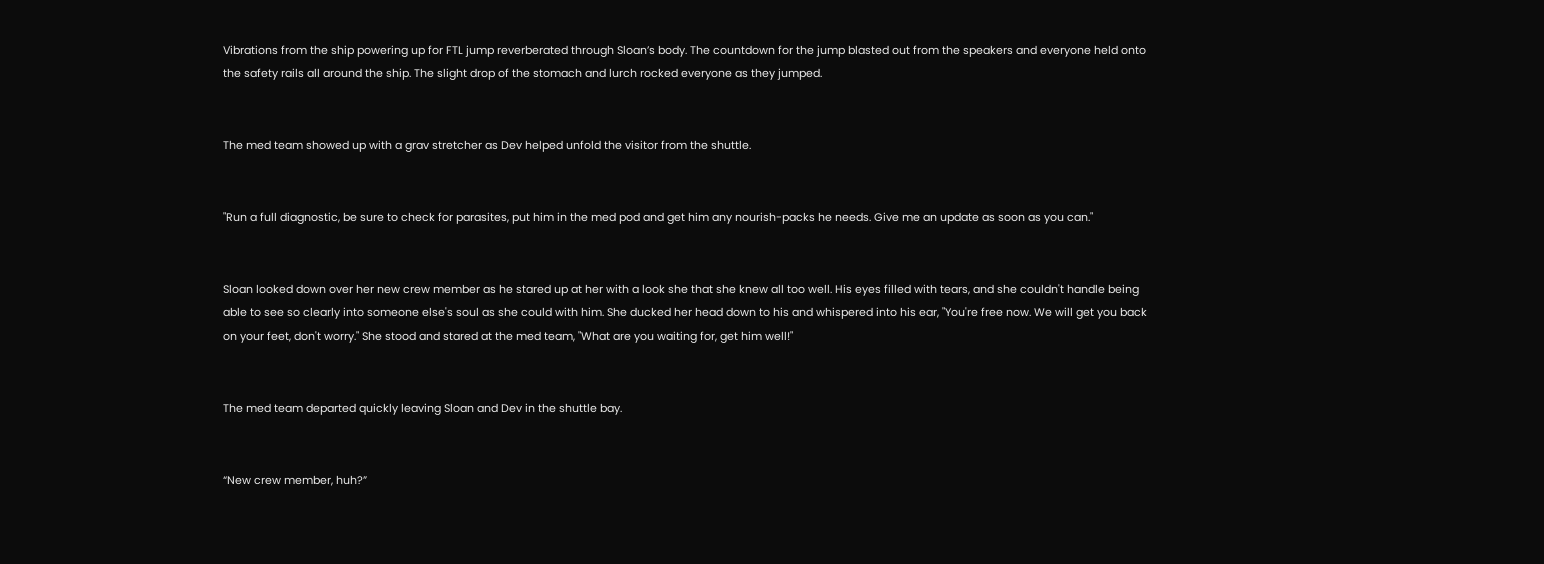Vibrations from the ship powering up for FTL jump reverberated through Sloan’s body. The countdown for the jump blasted out from the speakers and everyone held onto the safety rails all around the ship. The slight drop of the stomach and lurch rocked everyone as they jumped.


The med team showed up with a grav stretcher as Dev helped unfold the visitor from the shuttle.


"Run a full diagnostic, be sure to check for parasites, put him in the med pod and get him any nourish-packs he needs. Give me an update as soon as you can."


Sloan looked down over her new crew member as he stared up at her with a look she that she knew all too well. His eyes filled with tears, and she couldn't handle being able to see so clearly into someone else's soul as she could with him. She ducked her head down to his and whispered into his ear, "You're free now. We will get you back on your feet, don't worry." She stood and stared at the med team, "What are you waiting for, get him well!"


The med team departed quickly leaving Sloan and Dev in the shuttle bay.


“New crew member, huh?”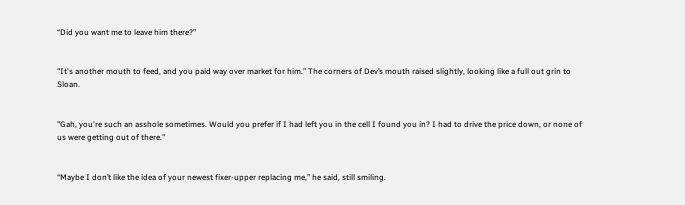“Did you want me to leave him there?”


"It's another mouth to feed, and you paid way over market for him.” The corners of Dev’s mouth raised slightly, looking like a full out grin to Sloan.


"Gah, you're such an asshole sometimes. Would you prefer if I had left you in the cell I found you in? I had to drive the price down, or none of us were getting out of there."


“Maybe I don’t like the idea of your newest fixer-upper replacing me,” he said, still smiling.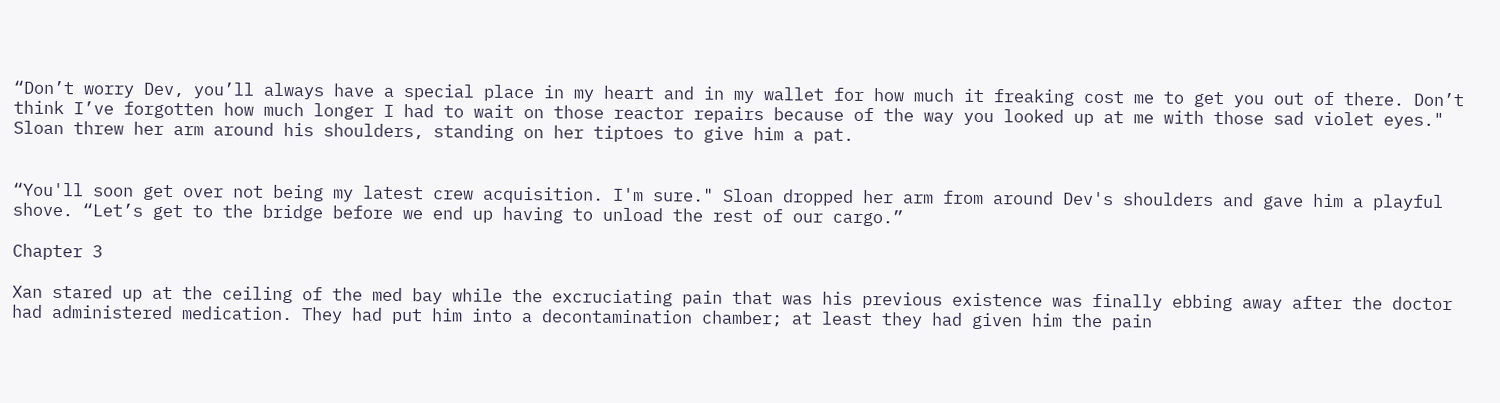“Don’t worry Dev, you’ll always have a special place in my heart and in my wallet for how much it freaking cost me to get you out of there. Don’t think I’ve forgotten how much longer I had to wait on those reactor repairs because of the way you looked up at me with those sad violet eyes." Sloan threw her arm around his shoulders, standing on her tiptoes to give him a pat.


“You'll soon get over not being my latest crew acquisition. I'm sure." Sloan dropped her arm from around Dev's shoulders and gave him a playful shove. “Let’s get to the bridge before we end up having to unload the rest of our cargo.”

Chapter 3

Xan stared up at the ceiling of the med bay while the excruciating pain that was his previous existence was finally ebbing away after the doctor had administered medication. They had put him into a decontamination chamber; at least they had given him the pain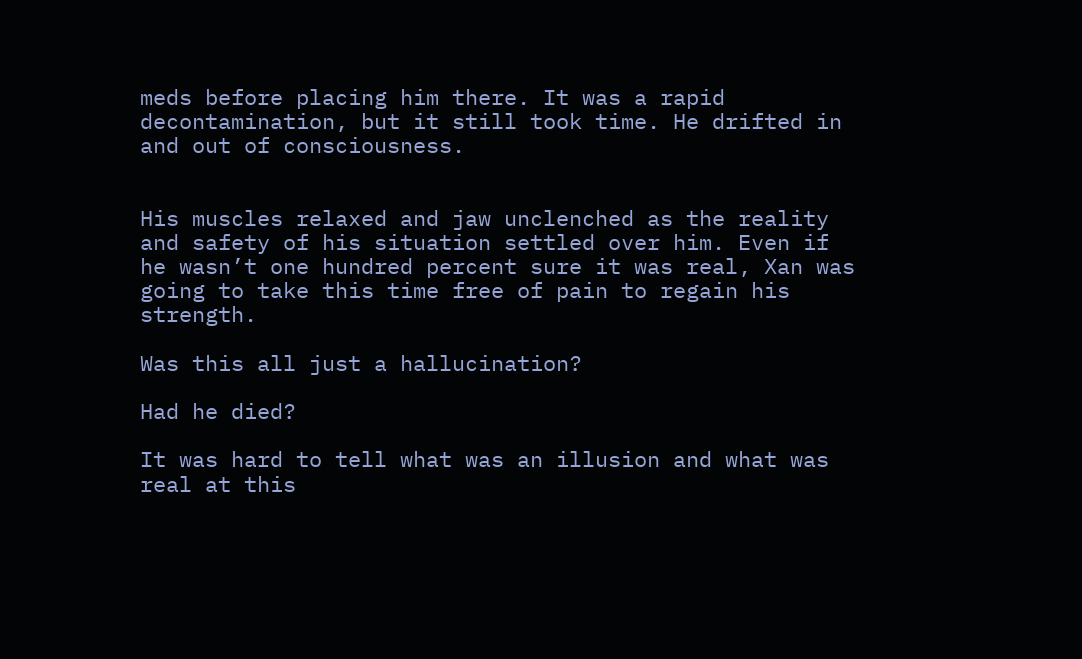meds before placing him there. It was a rapid decontamination, but it still took time. He drifted in and out of consciousness.


His muscles relaxed and jaw unclenched as the reality and safety of his situation settled over him. Even if he wasn’t one hundred percent sure it was real, Xan was going to take this time free of pain to regain his strength.

Was this all just a hallucination?

Had he died?

It was hard to tell what was an illusion and what was real at this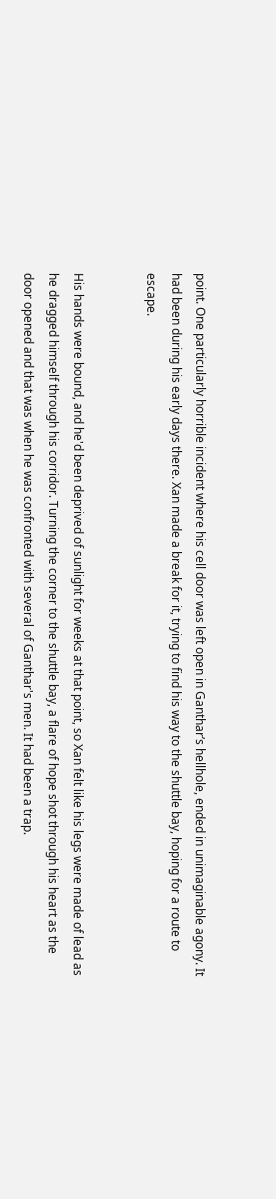point. One particularly horrible incident where his cell door was left open in Ganthar’s hellhole, ended in unimaginable agony. It had been during his early days there. Xan made a break for it, trying to find his way to the shuttle bay, hoping for a route to escape.


His hands were bound, and he'd been deprived of sunlight for weeks at that point, so Xan felt like his legs were made of lead as he dragged himself through his corridor. Turning the corner to the shuttle bay, a flare of hope shot through his heart as the door opened and that was when he was confronted with several of Ganthar's men. It had been a trap.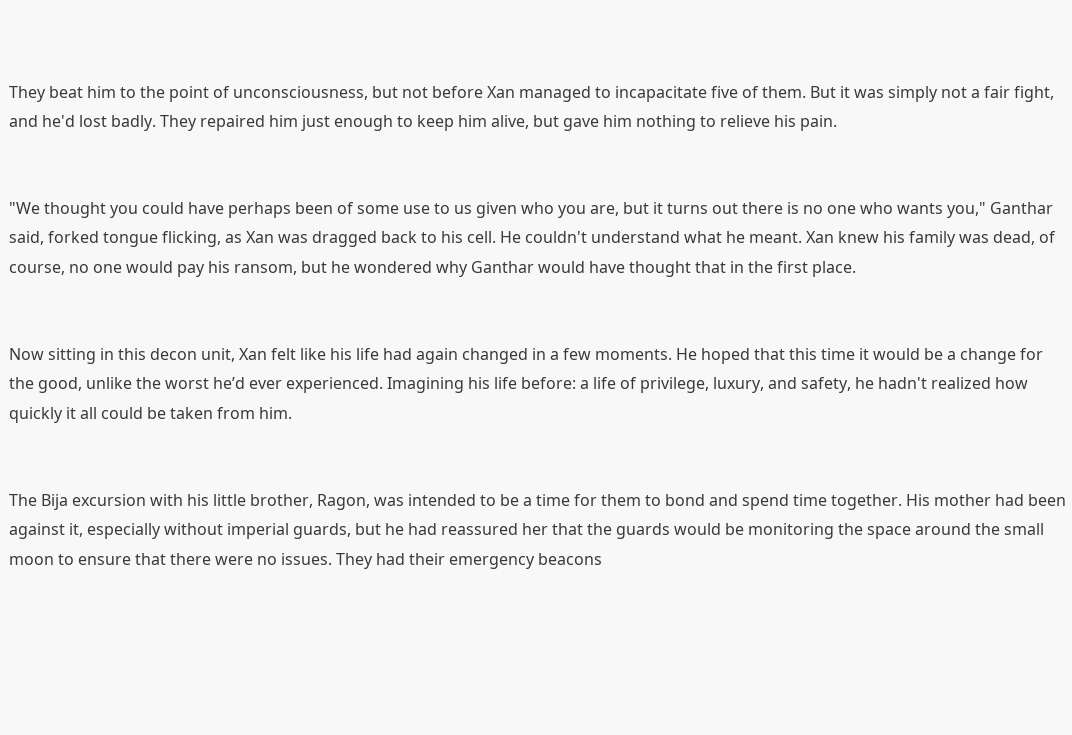They beat him to the point of unconsciousness, but not before Xan managed to incapacitate five of them. But it was simply not a fair fight, and he'd lost badly. They repaired him just enough to keep him alive, but gave him nothing to relieve his pain.


"We thought you could have perhaps been of some use to us given who you are, but it turns out there is no one who wants you," Ganthar said, forked tongue flicking, as Xan was dragged back to his cell. He couldn't understand what he meant. Xan knew his family was dead, of course, no one would pay his ransom, but he wondered why Ganthar would have thought that in the first place.


Now sitting in this decon unit, Xan felt like his life had again changed in a few moments. He hoped that this time it would be a change for the good, unlike the worst he’d ever experienced. Imagining his life before: a life of privilege, luxury, and safety, he hadn't realized how quickly it all could be taken from him.


The Bija excursion with his little brother, Ragon, was intended to be a time for them to bond and spend time together. His mother had been against it, especially without imperial guards, but he had reassured her that the guards would be monitoring the space around the small moon to ensure that there were no issues. They had their emergency beacons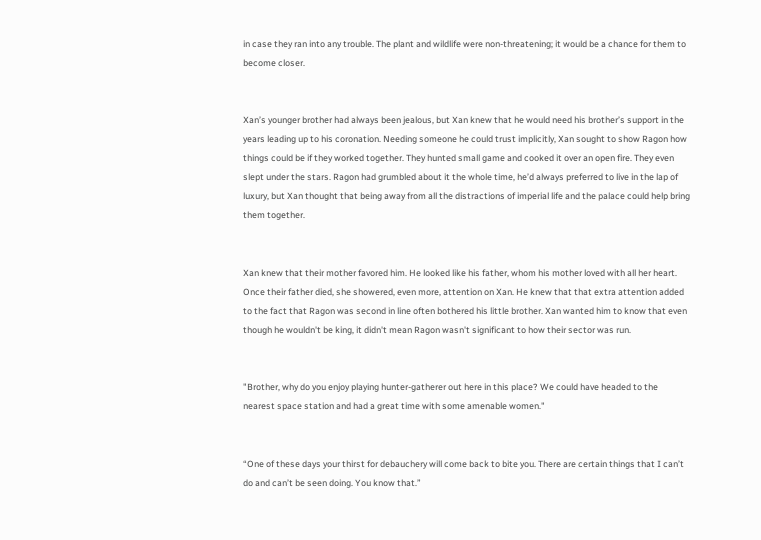in case they ran into any trouble. The plant and wildlife were non-threatening; it would be a chance for them to become closer.


Xan’s younger brother had always been jealous, but Xan knew that he would need his brother’s support in the years leading up to his coronation. Needing someone he could trust implicitly, Xan sought to show Ragon how things could be if they worked together. They hunted small game and cooked it over an open fire. They even slept under the stars. Ragon had grumbled about it the whole time, he’d always preferred to live in the lap of luxury, but Xan thought that being away from all the distractions of imperial life and the palace could help bring them together.


Xan knew that their mother favored him. He looked like his father, whom his mother loved with all her heart. Once their father died, she showered, even more, attention on Xan. He knew that that extra attention added to the fact that Ragon was second in line often bothered his little brother. Xan wanted him to know that even though he wouldn't be king, it didn't mean Ragon wasn't significant to how their sector was run.


"Brother, why do you enjoy playing hunter-gatherer out here in this place? We could have headed to the nearest space station and had a great time with some amenable women."


“One of these days your thirst for debauchery will come back to bite you. There are certain things that I can’t do and can’t be seen doing. You know that.”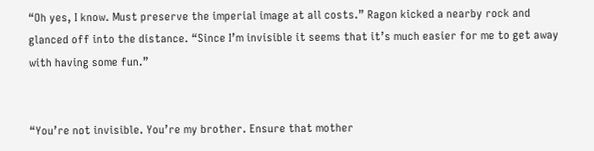“Oh yes, I know. Must preserve the imperial image at all costs.” Ragon kicked a nearby rock and glanced off into the distance. “Since I’m invisible it seems that it’s much easier for me to get away with having some fun.”


“You’re not invisible. You’re my brother. Ensure that mother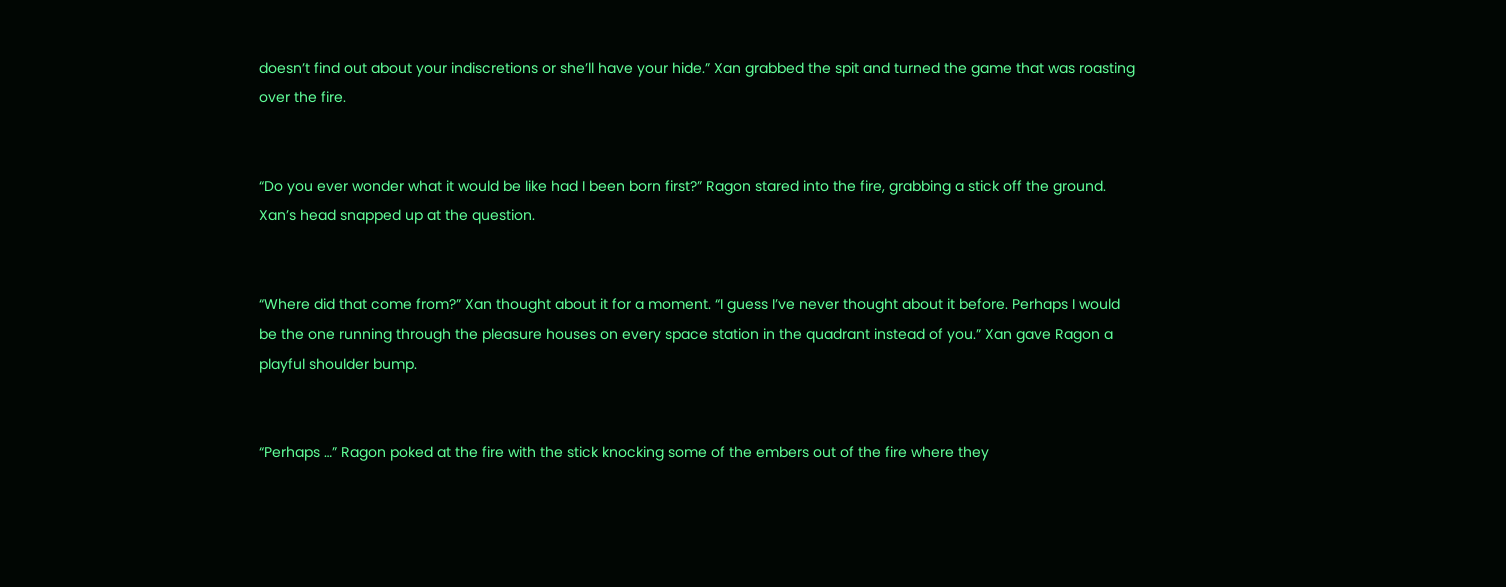doesn’t find out about your indiscretions or she’ll have your hide.” Xan grabbed the spit and turned the game that was roasting over the fire.


“Do you ever wonder what it would be like had I been born first?” Ragon stared into the fire, grabbing a stick off the ground. Xan’s head snapped up at the question.


“Where did that come from?” Xan thought about it for a moment. “I guess I’ve never thought about it before. Perhaps I would be the one running through the pleasure houses on every space station in the quadrant instead of you.” Xan gave Ragon a playful shoulder bump.


“Perhaps …” Ragon poked at the fire with the stick knocking some of the embers out of the fire where they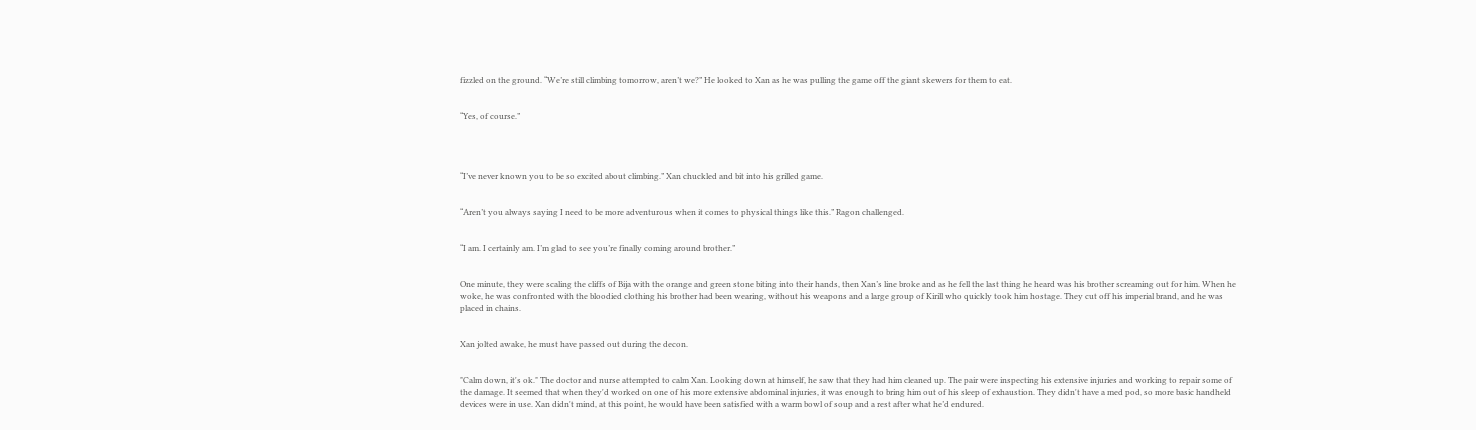fizzled on the ground. “We’re still climbing tomorrow, aren’t we?” He looked to Xan as he was pulling the game off the giant skewers for them to eat.


“Yes, of course.”




“I’ve never known you to be so excited about climbing.” Xan chuckled and bit into his grilled game.


“Aren’t you always saying I need to be more adventurous when it comes to physical things like this.” Ragon challenged.


“I am. I certainly am. I’m glad to see you’re finally coming around brother.”


One minute, they were scaling the cliffs of Bija with the orange and green stone biting into their hands, then Xan’s line broke and as he fell the last thing he heard was his brother screaming out for him. When he woke, he was confronted with the bloodied clothing his brother had been wearing, without his weapons and a large group of Kirill who quickly took him hostage. They cut off his imperial brand, and he was placed in chains.


Xan jolted awake, he must have passed out during the decon.


"Calm down, it's ok." The doctor and nurse attempted to calm Xan. Looking down at himself, he saw that they had him cleaned up. The pair were inspecting his extensive injuries and working to repair some of the damage. It seemed that when they'd worked on one of his more extensive abdominal injuries, it was enough to bring him out of his sleep of exhaustion. They didn't have a med pod, so more basic handheld devices were in use. Xan didn't mind, at this point, he would have been satisfied with a warm bowl of soup and a rest after what he’d endured.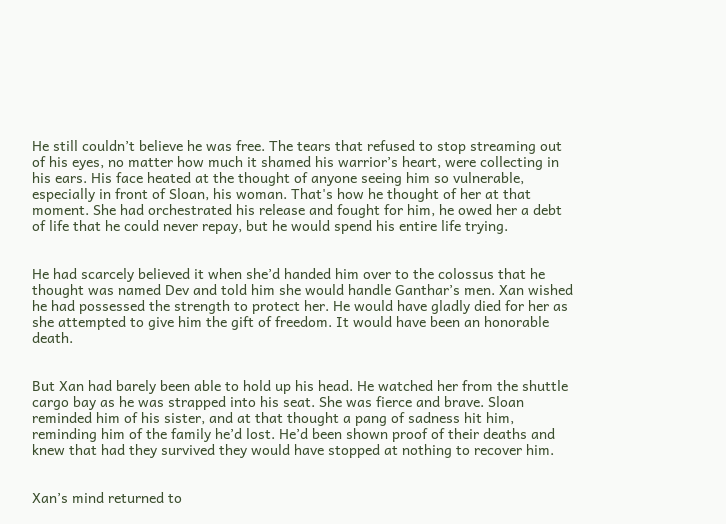He still couldn’t believe he was free. The tears that refused to stop streaming out of his eyes, no matter how much it shamed his warrior’s heart, were collecting in his ears. His face heated at the thought of anyone seeing him so vulnerable, especially in front of Sloan, his woman. That's how he thought of her at that moment. She had orchestrated his release and fought for him, he owed her a debt of life that he could never repay, but he would spend his entire life trying.


He had scarcely believed it when she’d handed him over to the colossus that he thought was named Dev and told him she would handle Ganthar’s men. Xan wished he had possessed the strength to protect her. He would have gladly died for her as she attempted to give him the gift of freedom. It would have been an honorable death.


But Xan had barely been able to hold up his head. He watched her from the shuttle cargo bay as he was strapped into his seat. She was fierce and brave. Sloan reminded him of his sister, and at that thought a pang of sadness hit him, reminding him of the family he’d lost. He’d been shown proof of their deaths and knew that had they survived they would have stopped at nothing to recover him.


Xan’s mind returned to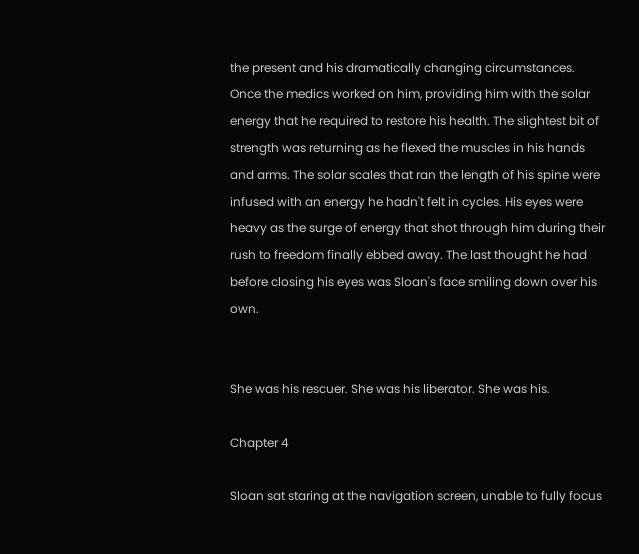the present and his dramatically changing circumstances. Once the medics worked on him, providing him with the solar energy that he required to restore his health. The slightest bit of strength was returning as he flexed the muscles in his hands and arms. The solar scales that ran the length of his spine were infused with an energy he hadn't felt in cycles. His eyes were heavy as the surge of energy that shot through him during their rush to freedom finally ebbed away. The last thought he had before closing his eyes was Sloan's face smiling down over his own.


She was his rescuer. She was his liberator. She was his.

Chapter 4

Sloan sat staring at the navigation screen, unable to fully focus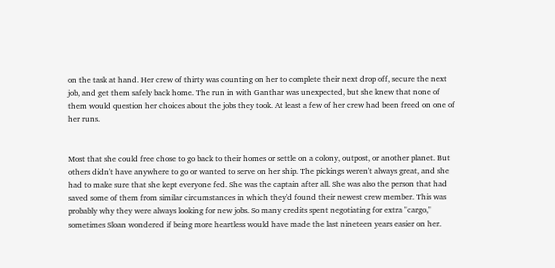on the task at hand. Her crew of thirty was counting on her to complete their next drop off, secure the next job, and get them safely back home. The run in with Ganthar was unexpected, but she knew that none of them would question her choices about the jobs they took. At least a few of her crew had been freed on one of her runs.


Most that she could free chose to go back to their homes or settle on a colony, outpost, or another planet. But others didn't have anywhere to go or wanted to serve on her ship. The pickings weren't always great, and she had to make sure that she kept everyone fed. She was the captain after all. She was also the person that had saved some of them from similar circumstances in which they'd found their newest crew member. This was probably why they were always looking for new jobs. So many credits spent negotiating for extra "cargo," sometimes Sloan wondered if being more heartless would have made the last nineteen years easier on her.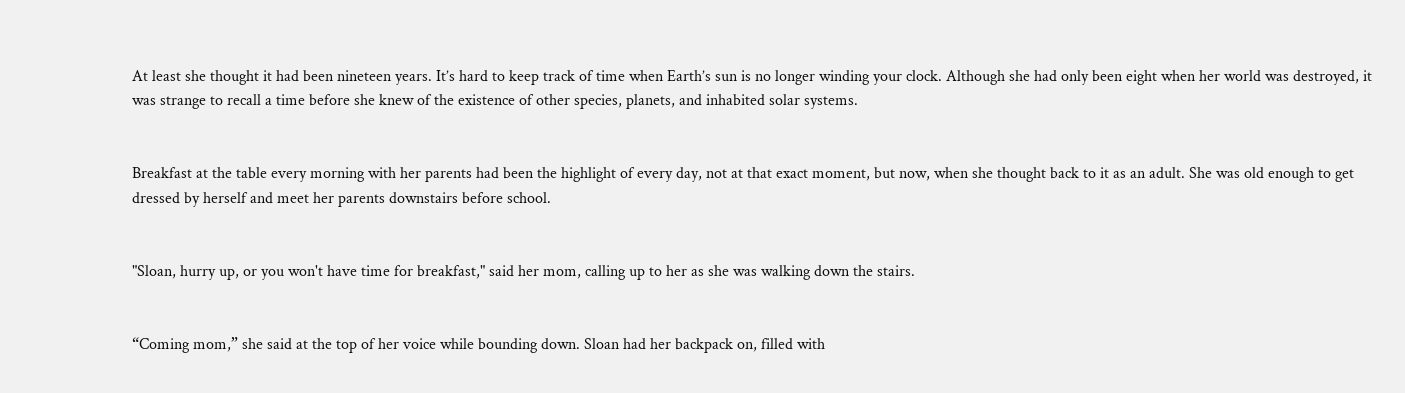At least she thought it had been nineteen years. It’s hard to keep track of time when Earth’s sun is no longer winding your clock. Although she had only been eight when her world was destroyed, it was strange to recall a time before she knew of the existence of other species, planets, and inhabited solar systems.


Breakfast at the table every morning with her parents had been the highlight of every day, not at that exact moment, but now, when she thought back to it as an adult. She was old enough to get dressed by herself and meet her parents downstairs before school.


"Sloan, hurry up, or you won't have time for breakfast," said her mom, calling up to her as she was walking down the stairs.


“Coming mom,” she said at the top of her voice while bounding down. Sloan had her backpack on, filled with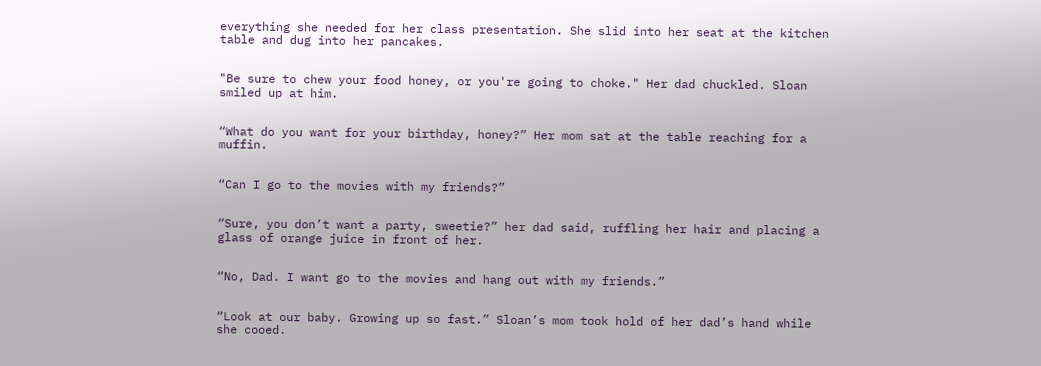everything she needed for her class presentation. She slid into her seat at the kitchen table and dug into her pancakes.


"Be sure to chew your food honey, or you're going to choke." Her dad chuckled. Sloan smiled up at him.


“What do you want for your birthday, honey?” Her mom sat at the table reaching for a muffin.


“Can I go to the movies with my friends?”


“Sure, you don’t want a party, sweetie?” her dad said, ruffling her hair and placing a glass of orange juice in front of her.


“No, Dad. I want go to the movies and hang out with my friends.”


“Look at our baby. Growing up so fast.” Sloan’s mom took hold of her dad’s hand while she cooed.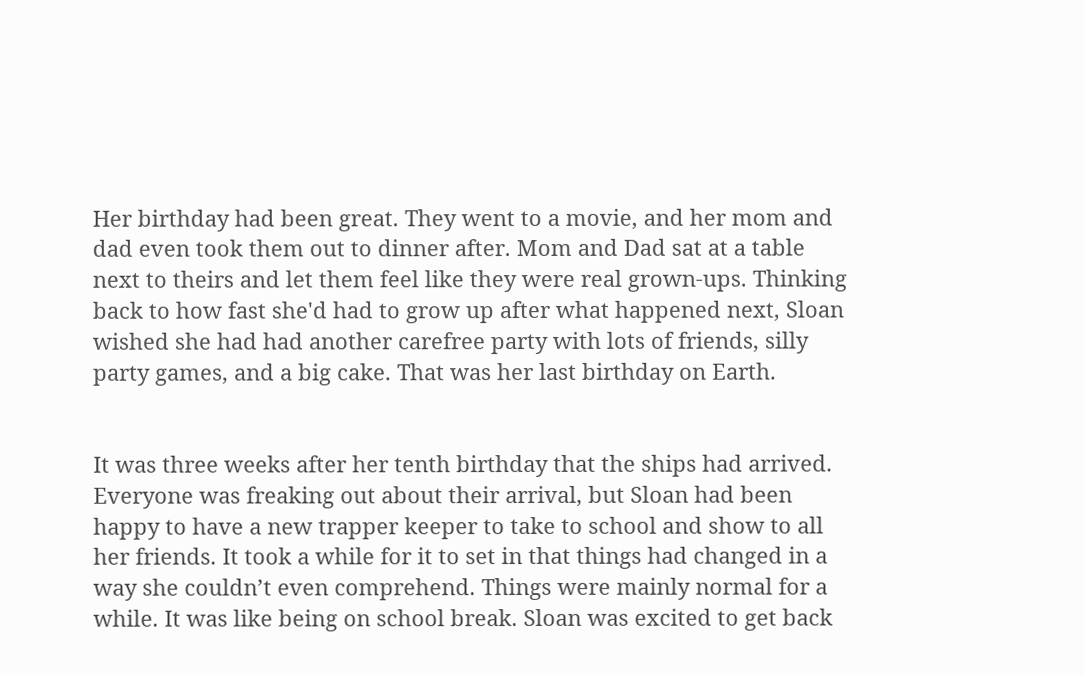Her birthday had been great. They went to a movie, and her mom and dad even took them out to dinner after. Mom and Dad sat at a table next to theirs and let them feel like they were real grown-ups. Thinking back to how fast she'd had to grow up after what happened next, Sloan wished she had had another carefree party with lots of friends, silly party games, and a big cake. That was her last birthday on Earth.


It was three weeks after her tenth birthday that the ships had arrived. Everyone was freaking out about their arrival, but Sloan had been happy to have a new trapper keeper to take to school and show to all her friends. It took a while for it to set in that things had changed in a way she couldn’t even comprehend. Things were mainly normal for a while. It was like being on school break. Sloan was excited to get back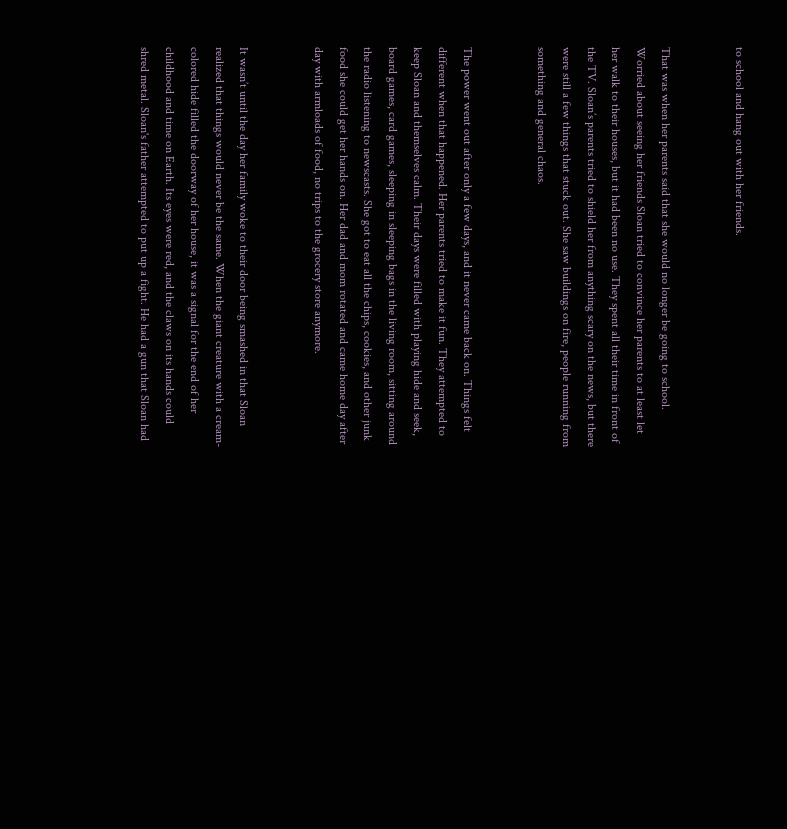to school and hang out with her friends.


That was when her parents said that she would no longer be going to school. Worried about seeing her friends Sloan tried to convince her parents to at least let her walk to their houses, but it had been no use. They spent all their time in front of the TV. Sloan’s parents tried to shield her from anything scary on the news, but there were still a few things that stuck out. She saw buildings on fire, people running from something and general chaos.


The power went out after only a few days, and it never came back on. Things felt different when that happened. Her parents tried to make it fun. They attempted to keep Sloan and themselves calm. Their days were filled with playing hide and seek, board games, card games, sleeping in sleeping bags in the living room, sitting around the radio listening to newscasts. She got to eat all the chips, cookies, and other junk food she could get her hands on. Her dad and mom rotated and came home day after day with armloads of food, no trips to the grocery store anymore.


It wasn’t until the day her family woke to their door being smashed in that Sloan realized that things would never be the same. When the giant creature with a cream-colored hide filled the doorway of her house, it was a signal for the end of her childhood and time on Earth. Its eyes were red, and the claws on its hands could shred metal. Sloan's father attempted to put up a fight. He had a gun that Sloan had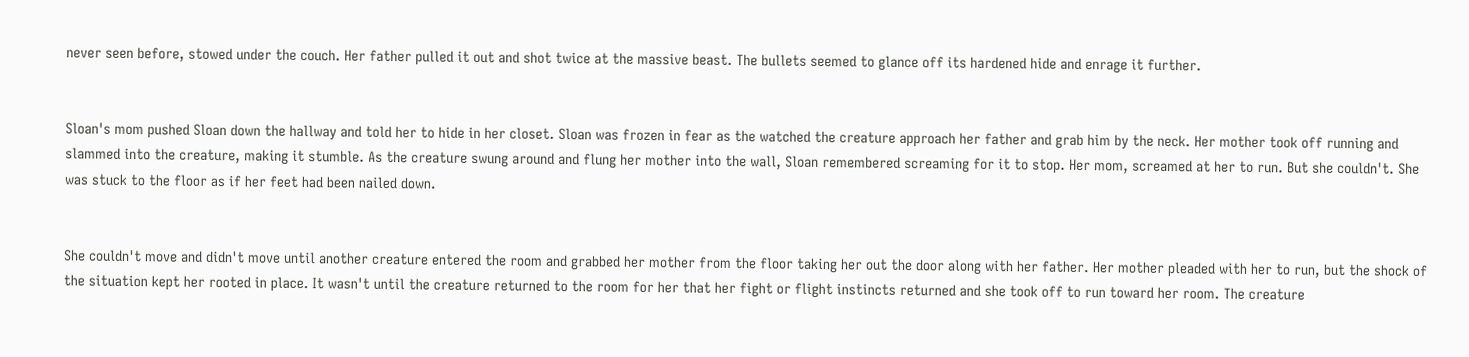never seen before, stowed under the couch. Her father pulled it out and shot twice at the massive beast. The bullets seemed to glance off its hardened hide and enrage it further.


Sloan's mom pushed Sloan down the hallway and told her to hide in her closet. Sloan was frozen in fear as the watched the creature approach her father and grab him by the neck. Her mother took off running and slammed into the creature, making it stumble. As the creature swung around and flung her mother into the wall, Sloan remembered screaming for it to stop. Her mom, screamed at her to run. But she couldn't. She was stuck to the floor as if her feet had been nailed down.


She couldn't move and didn't move until another creature entered the room and grabbed her mother from the floor taking her out the door along with her father. Her mother pleaded with her to run, but the shock of the situation kept her rooted in place. It wasn't until the creature returned to the room for her that her fight or flight instincts returned and she took off to run toward her room. The creature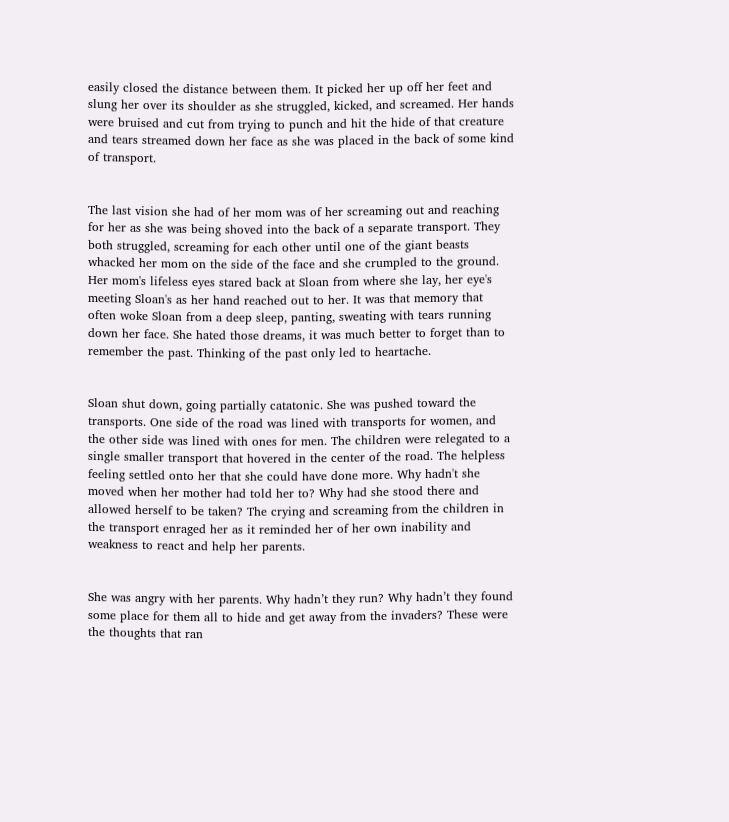easily closed the distance between them. It picked her up off her feet and slung her over its shoulder as she struggled, kicked, and screamed. Her hands were bruised and cut from trying to punch and hit the hide of that creature and tears streamed down her face as she was placed in the back of some kind of transport.


The last vision she had of her mom was of her screaming out and reaching for her as she was being shoved into the back of a separate transport. They both struggled, screaming for each other until one of the giant beasts whacked her mom on the side of the face and she crumpled to the ground. Her mom's lifeless eyes stared back at Sloan from where she lay, her eye's meeting Sloan's as her hand reached out to her. It was that memory that often woke Sloan from a deep sleep, panting, sweating with tears running down her face. She hated those dreams, it was much better to forget than to remember the past. Thinking of the past only led to heartache.


Sloan shut down, going partially catatonic. She was pushed toward the transports. One side of the road was lined with transports for women, and the other side was lined with ones for men. The children were relegated to a single smaller transport that hovered in the center of the road. The helpless feeling settled onto her that she could have done more. Why hadn't she moved when her mother had told her to? Why had she stood there and allowed herself to be taken? The crying and screaming from the children in the transport enraged her as it reminded her of her own inability and weakness to react and help her parents.


She was angry with her parents. Why hadn’t they run? Why hadn’t they found some place for them all to hide and get away from the invaders? These were the thoughts that ran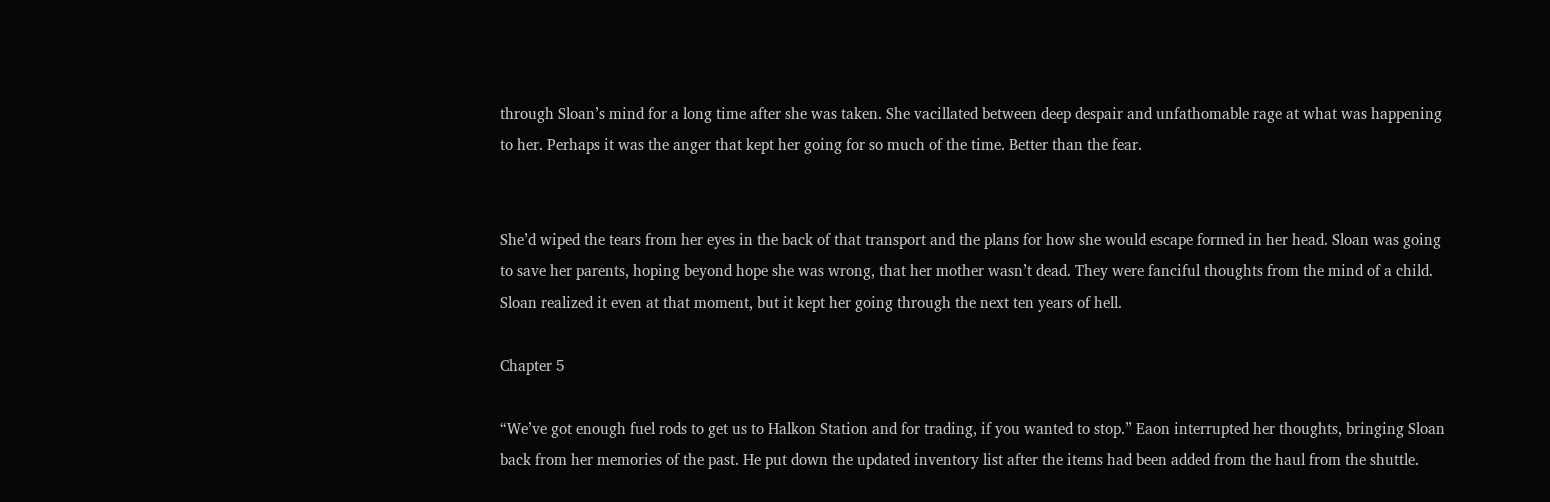through Sloan’s mind for a long time after she was taken. She vacillated between deep despair and unfathomable rage at what was happening to her. Perhaps it was the anger that kept her going for so much of the time. Better than the fear.


She’d wiped the tears from her eyes in the back of that transport and the plans for how she would escape formed in her head. Sloan was going to save her parents, hoping beyond hope she was wrong, that her mother wasn’t dead. They were fanciful thoughts from the mind of a child. Sloan realized it even at that moment, but it kept her going through the next ten years of hell.

Chapter 5

“We’ve got enough fuel rods to get us to Halkon Station and for trading, if you wanted to stop.” Eaon interrupted her thoughts, bringing Sloan back from her memories of the past. He put down the updated inventory list after the items had been added from the haul from the shuttle.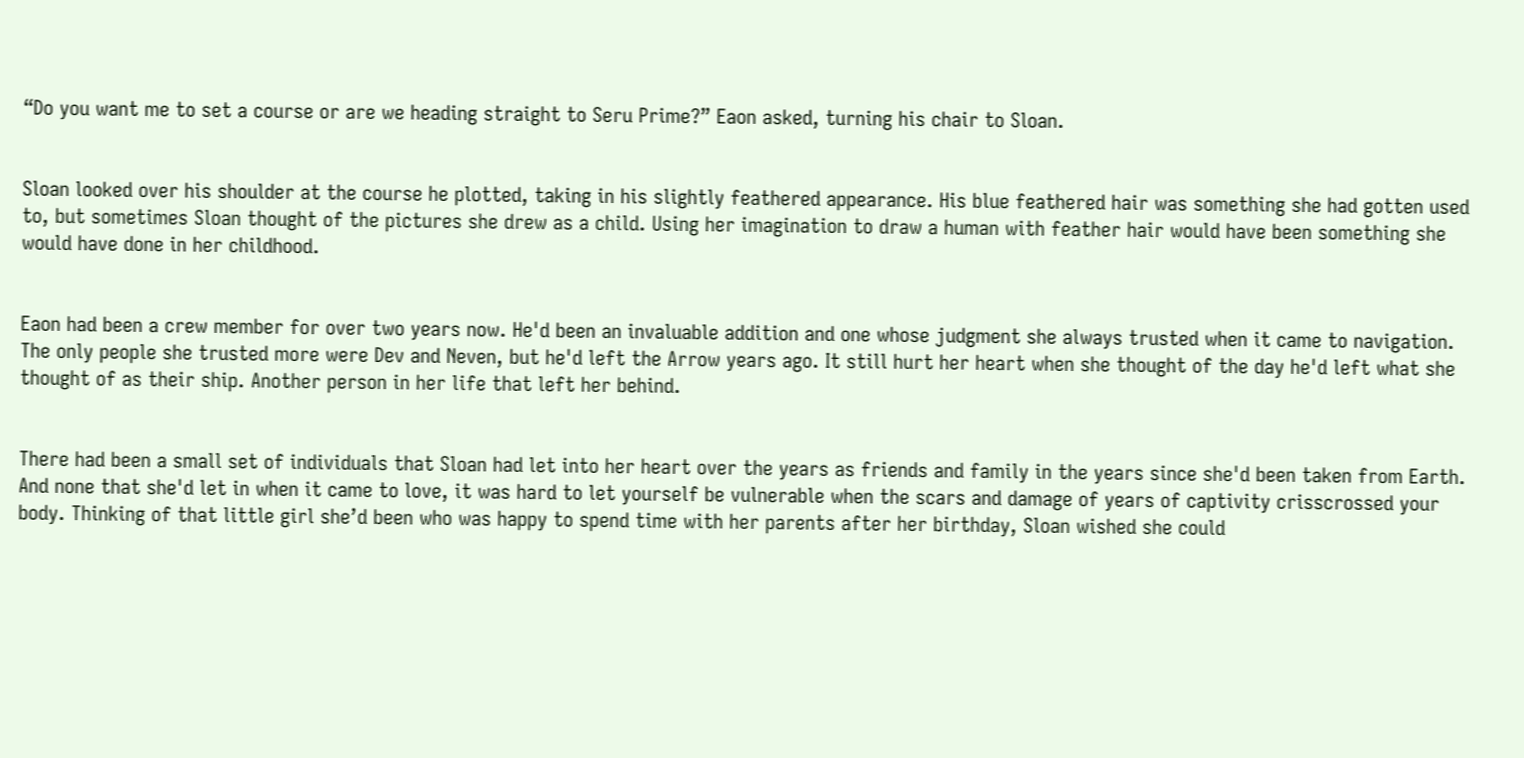“Do you want me to set a course or are we heading straight to Seru Prime?” Eaon asked, turning his chair to Sloan.


Sloan looked over his shoulder at the course he plotted, taking in his slightly feathered appearance. His blue feathered hair was something she had gotten used to, but sometimes Sloan thought of the pictures she drew as a child. Using her imagination to draw a human with feather hair would have been something she would have done in her childhood.


Eaon had been a crew member for over two years now. He'd been an invaluable addition and one whose judgment she always trusted when it came to navigation. The only people she trusted more were Dev and Neven, but he'd left the Arrow years ago. It still hurt her heart when she thought of the day he'd left what she thought of as their ship. Another person in her life that left her behind.


There had been a small set of individuals that Sloan had let into her heart over the years as friends and family in the years since she'd been taken from Earth. And none that she'd let in when it came to love, it was hard to let yourself be vulnerable when the scars and damage of years of captivity crisscrossed your body. Thinking of that little girl she’d been who was happy to spend time with her parents after her birthday, Sloan wished she could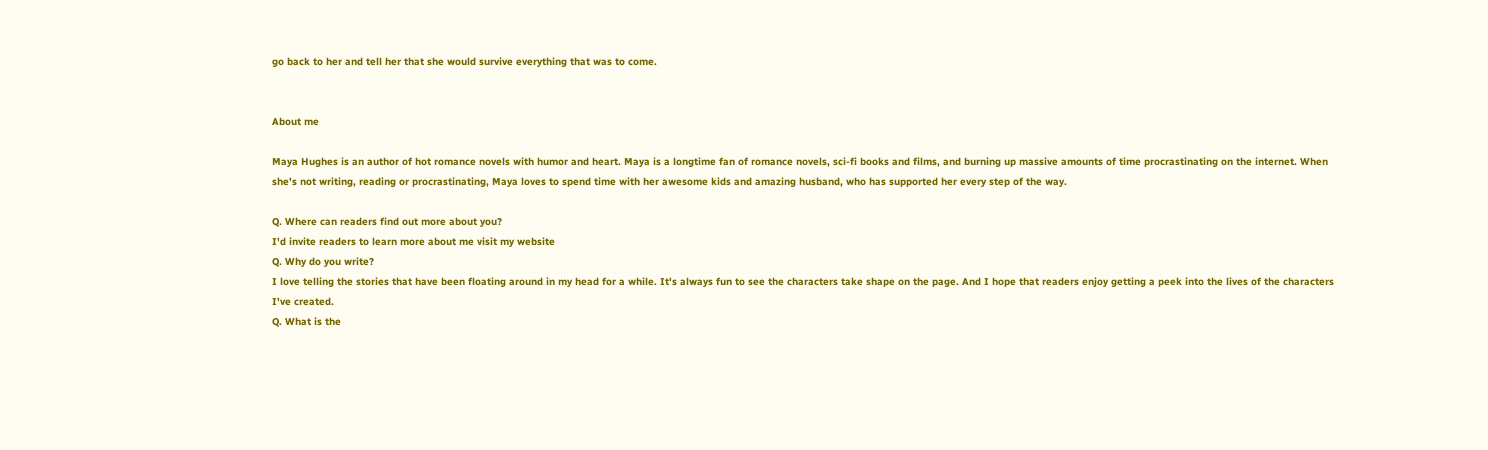go back to her and tell her that she would survive everything that was to come.


About me

Maya Hughes is an author of hot romance novels with humor and heart. Maya is a longtime fan of romance novels, sci-fi books and films, and burning up massive amounts of time procrastinating on the internet. When she's not writing, reading or procrastinating, Maya loves to spend time with her awesome kids and amazing husband, who has supported her every step of the way.

Q. Where can readers find out more about you?
I'd invite readers to learn more about me visit my website
Q. Why do you write?
I love telling the stories that have been floating around in my head for a while. It's always fun to see the characters take shape on the page. And I hope that readers enjoy getting a peek into the lives of the characters I've created.
Q. What is the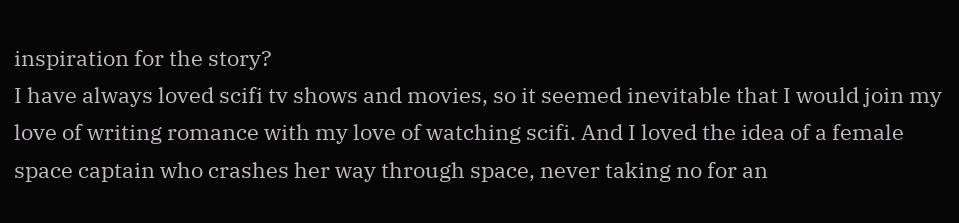inspiration for the story?
I have always loved scifi tv shows and movies, so it seemed inevitable that I would join my love of writing romance with my love of watching scifi. And I loved the idea of a female space captain who crashes her way through space, never taking no for an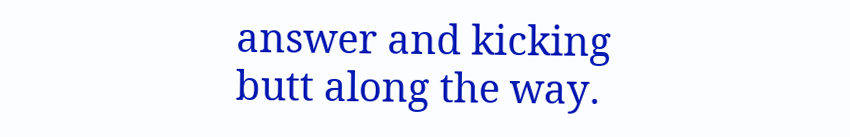answer and kicking butt along the way.